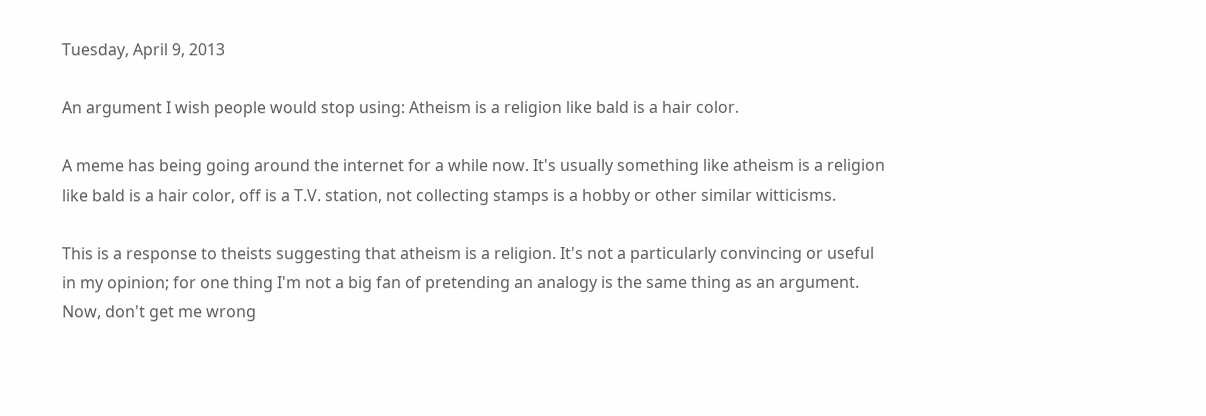Tuesday, April 9, 2013

An argument I wish people would stop using: Atheism is a religion like bald is a hair color.

A meme has being going around the internet for a while now. It's usually something like atheism is a religion like bald is a hair color, off is a T.V. station, not collecting stamps is a hobby or other similar witticisms.

This is a response to theists suggesting that atheism is a religion. It's not a particularly convincing or useful in my opinion; for one thing I'm not a big fan of pretending an analogy is the same thing as an argument. Now, don't get me wrong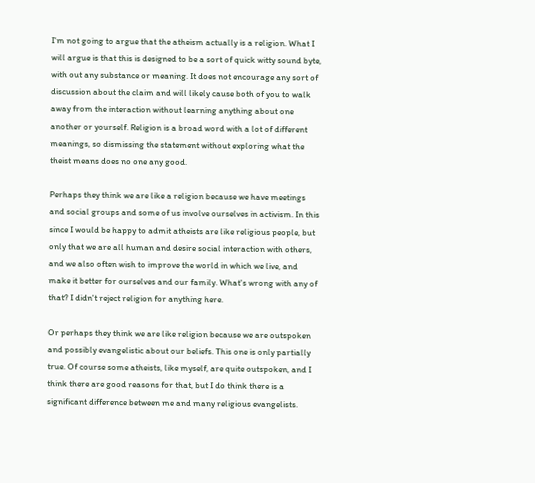I'm not going to argue that the atheism actually is a religion. What I will argue is that this is designed to be a sort of quick witty sound byte, with out any substance or meaning. It does not encourage any sort of discussion about the claim and will likely cause both of you to walk away from the interaction without learning anything about one another or yourself. Religion is a broad word with a lot of different meanings, so dismissing the statement without exploring what the theist means does no one any good.

Perhaps they think we are like a religion because we have meetings and social groups and some of us involve ourselves in activism. In this since I would be happy to admit atheists are like religious people, but only that we are all human and desire social interaction with others, and we also often wish to improve the world in which we live, and make it better for ourselves and our family. What's wrong with any of that? I didn't reject religion for anything here.

Or perhaps they think we are like religion because we are outspoken and possibly evangelistic about our beliefs. This one is only partially true. Of course some atheists, like myself, are quite outspoken, and I think there are good reasons for that, but I do think there is a significant difference between me and many religious evangelists.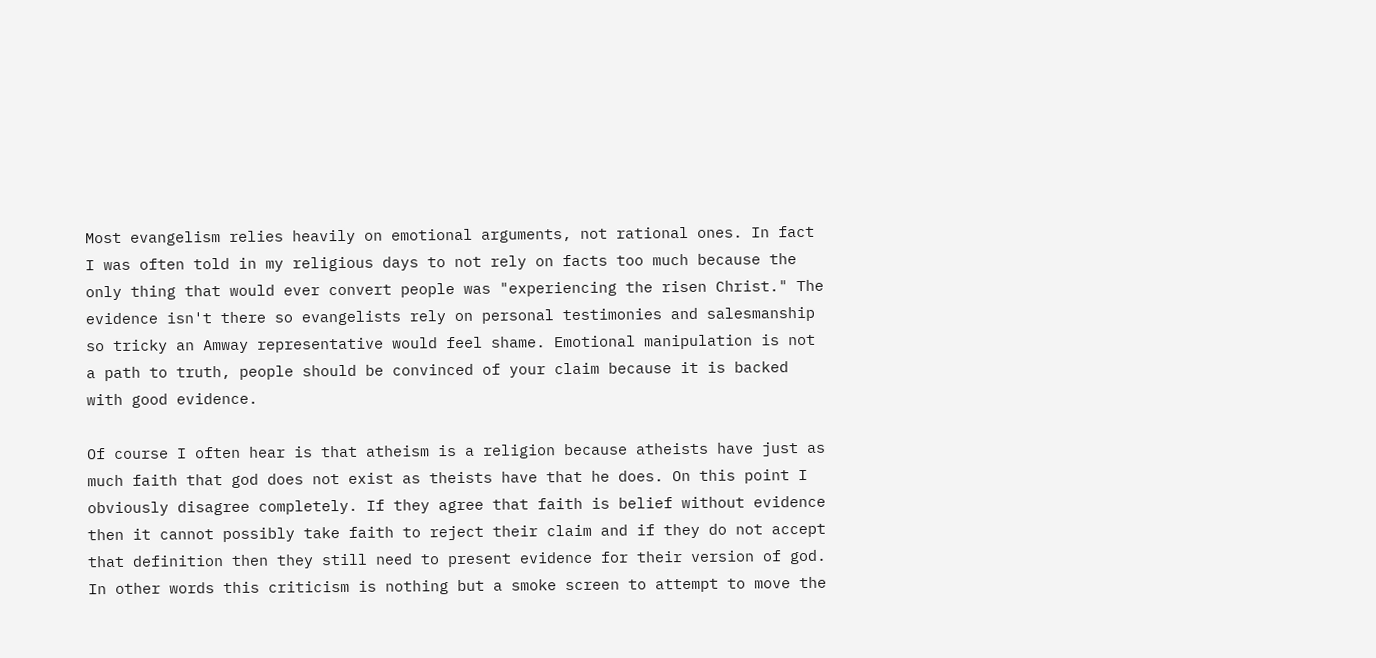Most evangelism relies heavily on emotional arguments, not rational ones. In fact I was often told in my religious days to not rely on facts too much because the only thing that would ever convert people was "experiencing the risen Christ." The evidence isn't there so evangelists rely on personal testimonies and salesmanship so tricky an Amway representative would feel shame. Emotional manipulation is not a path to truth, people should be convinced of your claim because it is backed with good evidence.

Of course I often hear is that atheism is a religion because atheists have just as much faith that god does not exist as theists have that he does. On this point I obviously disagree completely. If they agree that faith is belief without evidence then it cannot possibly take faith to reject their claim and if they do not accept that definition then they still need to present evidence for their version of god. In other words this criticism is nothing but a smoke screen to attempt to move the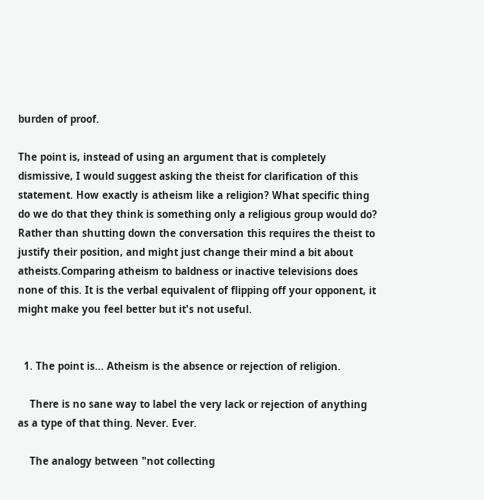burden of proof.

The point is, instead of using an argument that is completely dismissive, I would suggest asking the theist for clarification of this statement. How exactly is atheism like a religion? What specific thing do we do that they think is something only a religious group would do? Rather than shutting down the conversation this requires the theist to justify their position, and might just change their mind a bit about atheists.Comparing atheism to baldness or inactive televisions does none of this. It is the verbal equivalent of flipping off your opponent, it might make you feel better but it's not useful.


  1. The point is... Atheism is the absence or rejection of religion.

    There is no sane way to label the very lack or rejection of anything as a type of that thing. Never. Ever.

    The analogy between "not collecting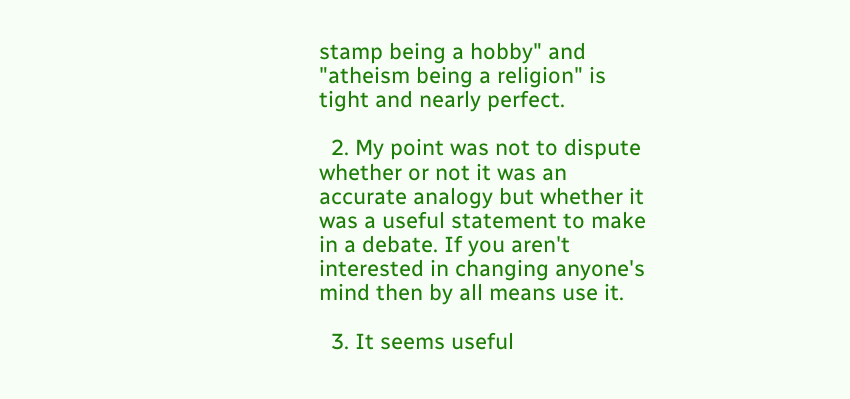stamp being a hobby" and "atheism being a religion" is tight and nearly perfect.

  2. My point was not to dispute whether or not it was an accurate analogy but whether it was a useful statement to make in a debate. If you aren't interested in changing anyone's mind then by all means use it.

  3. It seems useful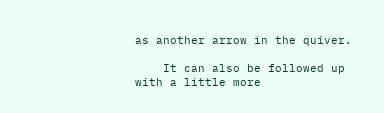as another arrow in the quiver.

    It can also be followed up with a little more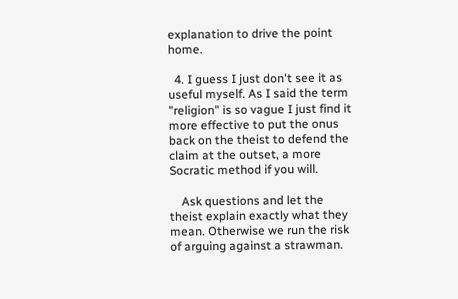explanation to drive the point home.

  4. I guess I just don't see it as useful myself. As I said the term "religion" is so vague I just find it more effective to put the onus back on the theist to defend the claim at the outset, a more Socratic method if you will.

    Ask questions and let the theist explain exactly what they mean. Otherwise we run the risk of arguing against a strawman.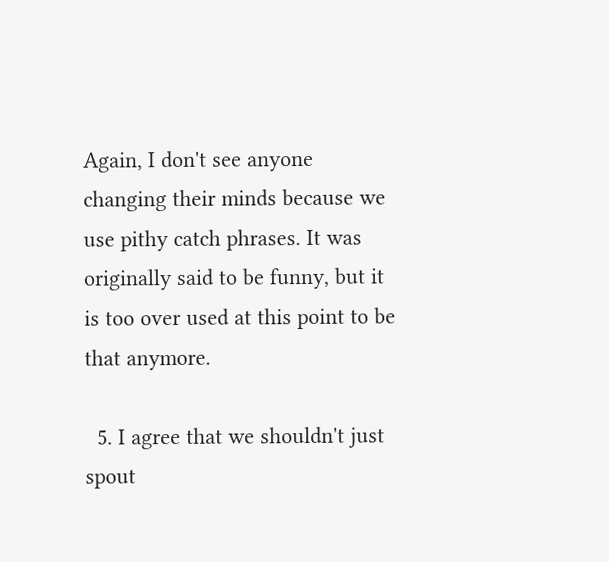Again, I don't see anyone changing their minds because we use pithy catch phrases. It was originally said to be funny, but it is too over used at this point to be that anymore.

  5. I agree that we shouldn't just spout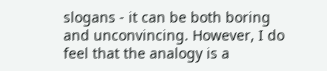slogans - it can be both boring and unconvincing. However, I do feel that the analogy is a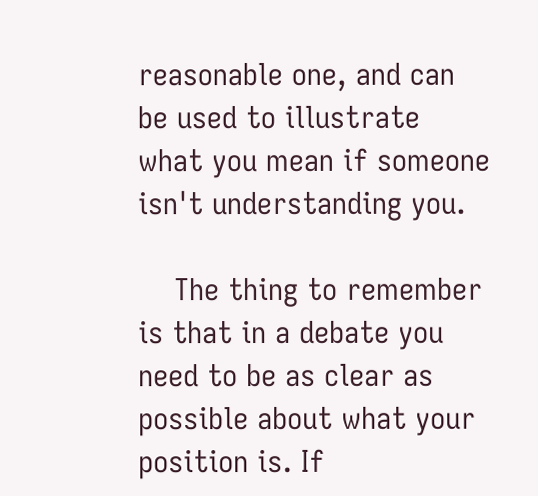reasonable one, and can be used to illustrate what you mean if someone isn't understanding you.

    The thing to remember is that in a debate you need to be as clear as possible about what your position is. If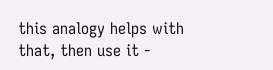this analogy helps with that, then use it -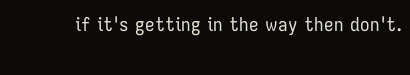if it's getting in the way then don't.